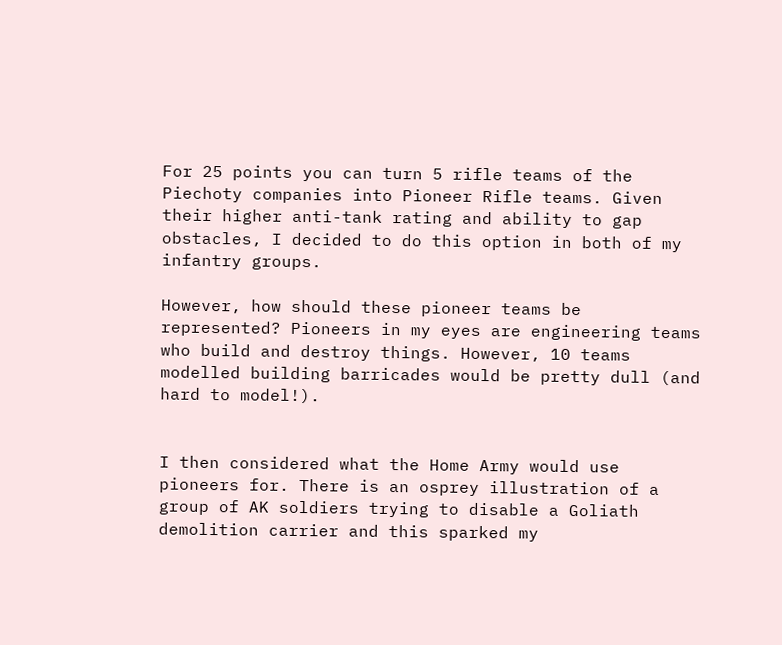For 25 points you can turn 5 rifle teams of the Piechoty companies into Pioneer Rifle teams. Given their higher anti-tank rating and ability to gap obstacles, I decided to do this option in both of my infantry groups.

However, how should these pioneer teams be represented? Pioneers in my eyes are engineering teams who build and destroy things. However, 10 teams modelled building barricades would be pretty dull (and hard to model!).


I then considered what the Home Army would use pioneers for. There is an osprey illustration of a group of AK soldiers trying to disable a Goliath demolition carrier and this sparked my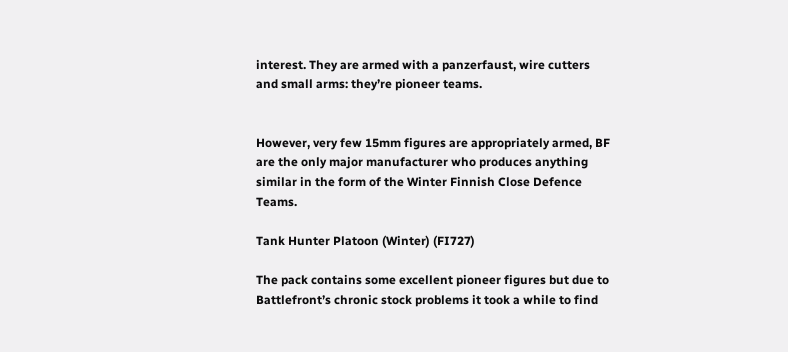interest. They are armed with a panzerfaust, wire cutters and small arms: they’re pioneer teams.


However, very few 15mm figures are appropriately armed, BF are the only major manufacturer who produces anything similar in the form of the Winter Finnish Close Defence Teams.

Tank Hunter Platoon (Winter) (FI727)

The pack contains some excellent pioneer figures but due to Battlefront’s chronic stock problems it took a while to find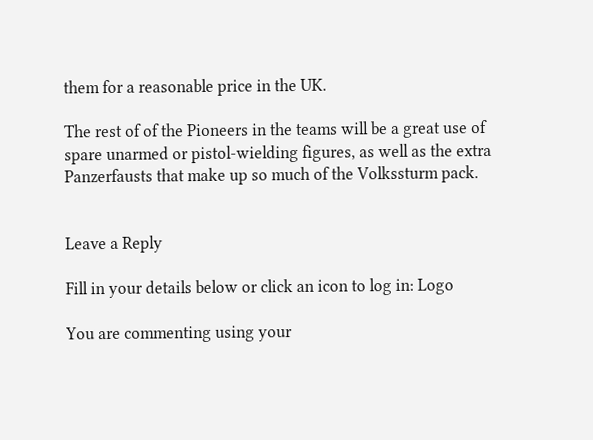them for a reasonable price in the UK.

The rest of of the Pioneers in the teams will be a great use of spare unarmed or pistol-wielding figures, as well as the extra Panzerfausts that make up so much of the Volkssturm pack.


Leave a Reply

Fill in your details below or click an icon to log in: Logo

You are commenting using your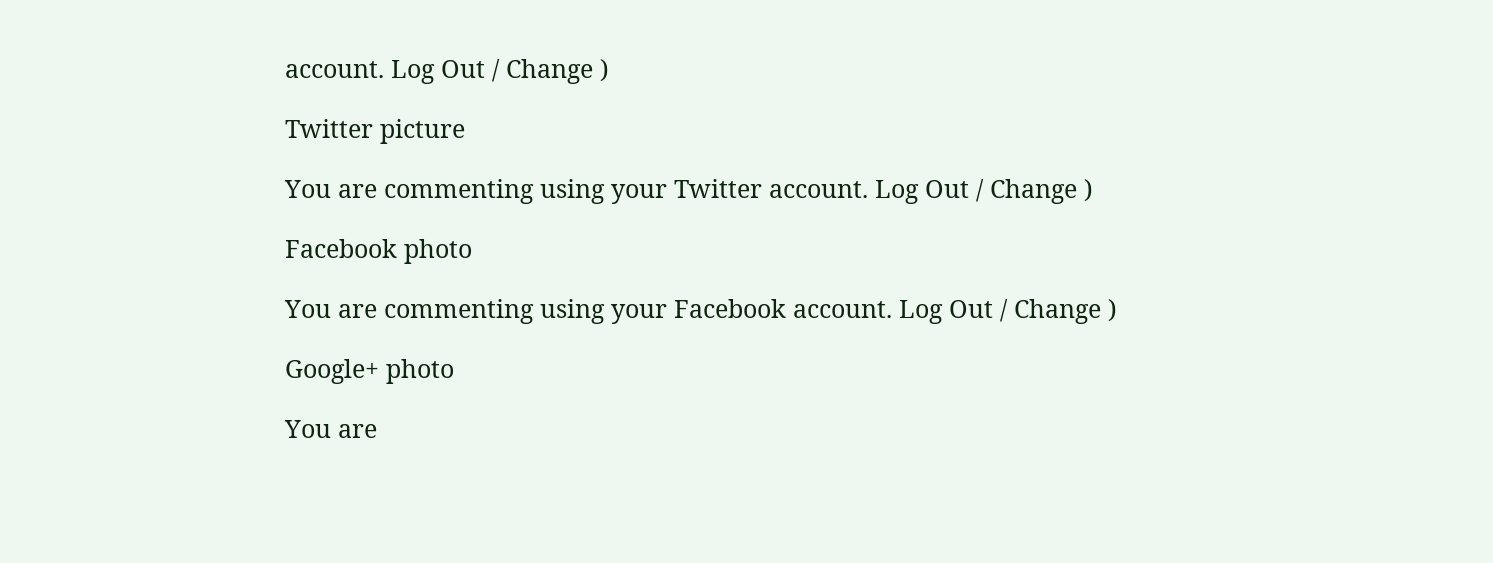account. Log Out / Change )

Twitter picture

You are commenting using your Twitter account. Log Out / Change )

Facebook photo

You are commenting using your Facebook account. Log Out / Change )

Google+ photo

You are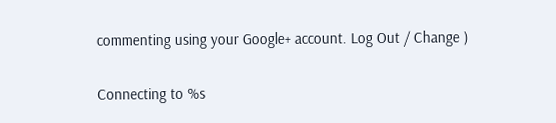commenting using your Google+ account. Log Out / Change )

Connecting to %s